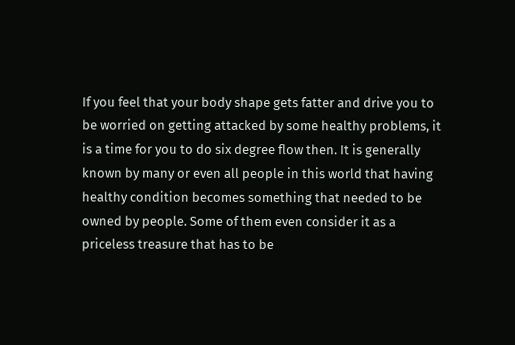If you feel that your body shape gets fatter and drive you to be worried on getting attacked by some healthy problems, it is a time for you to do six degree flow then. It is generally known by many or even all people in this world that having healthy condition becomes something that needed to be owned by people. Some of them even consider it as a priceless treasure that has to be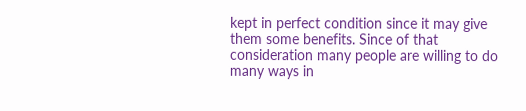kept in perfect condition since it may give them some benefits. Since of that consideration many people are willing to do many ways in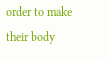order to make their body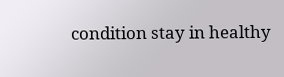condition stay in healthy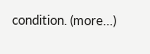condition. (more…)